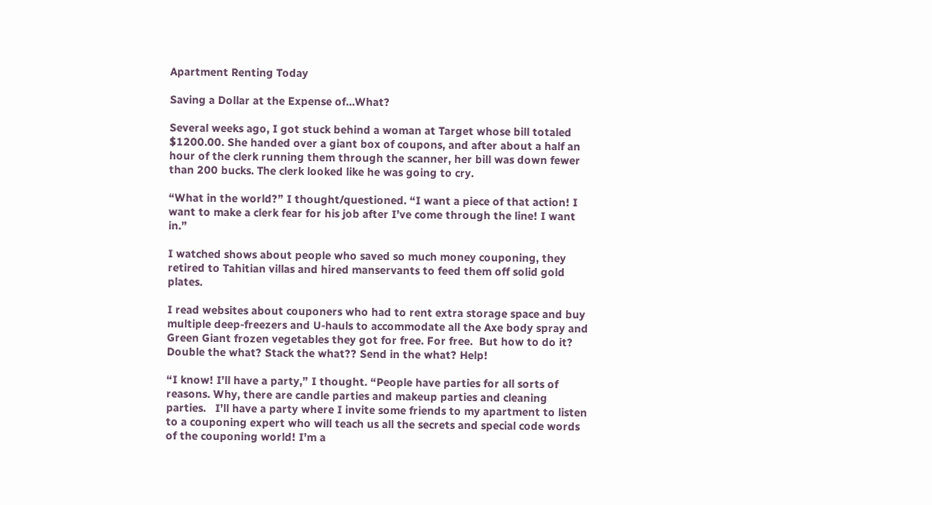Apartment Renting Today

Saving a Dollar at the Expense of…What?

Several weeks ago, I got stuck behind a woman at Target whose bill totaled $1200.00. She handed over a giant box of coupons, and after about a half an hour of the clerk running them through the scanner, her bill was down fewer than 200 bucks. The clerk looked like he was going to cry.

“What in the world?” I thought/questioned. “I want a piece of that action! I want to make a clerk fear for his job after I’ve come through the line! I want in.”

I watched shows about people who saved so much money couponing, they retired to Tahitian villas and hired manservants to feed them off solid gold plates.

I read websites about couponers who had to rent extra storage space and buy multiple deep-freezers and U-hauls to accommodate all the Axe body spray and Green Giant frozen vegetables they got for free. For free.  But how to do it? Double the what? Stack the what?? Send in the what? Help!

“I know! I’ll have a party,” I thought. “People have parties for all sorts of reasons. Why, there are candle parties and makeup parties and cleaning parties.   I’ll have a party where I invite some friends to my apartment to listen to a couponing expert who will teach us all the secrets and special code words of the couponing world! I’m a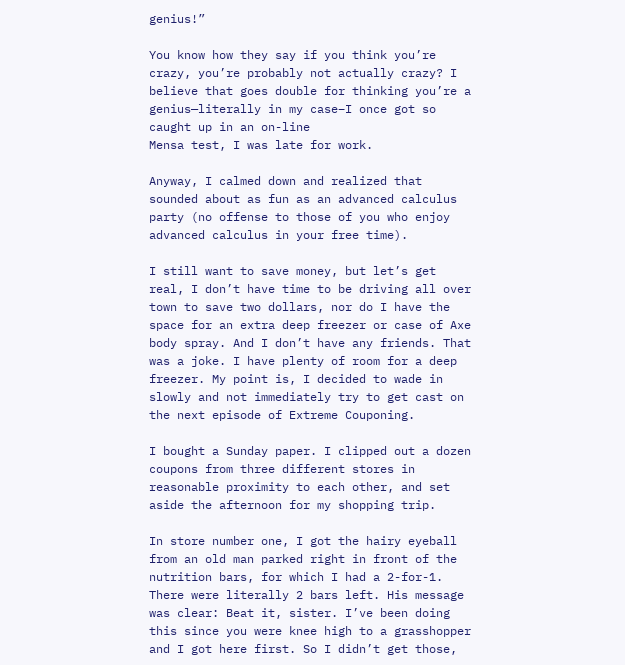genius!”

You know how they say if you think you’re crazy, you’re probably not actually crazy? I believe that goes double for thinking you’re a genius—literally in my case–I once got so caught up in an on-line
Mensa test, I was late for work.

Anyway, I calmed down and realized that sounded about as fun as an advanced calculus party (no offense to those of you who enjoy advanced calculus in your free time).

I still want to save money, but let’s get real, I don’t have time to be driving all over town to save two dollars, nor do I have the space for an extra deep freezer or case of Axe body spray. And I don’t have any friends. That was a joke. I have plenty of room for a deep freezer. My point is, I decided to wade in slowly and not immediately try to get cast on the next episode of Extreme Couponing.

I bought a Sunday paper. I clipped out a dozen coupons from three different stores in reasonable proximity to each other, and set aside the afternoon for my shopping trip.

In store number one, I got the hairy eyeball from an old man parked right in front of the nutrition bars, for which I had a 2-for-1. There were literally 2 bars left. His message was clear: Beat it, sister. I’ve been doing this since you were knee high to a grasshopper and I got here first. So I didn’t get those,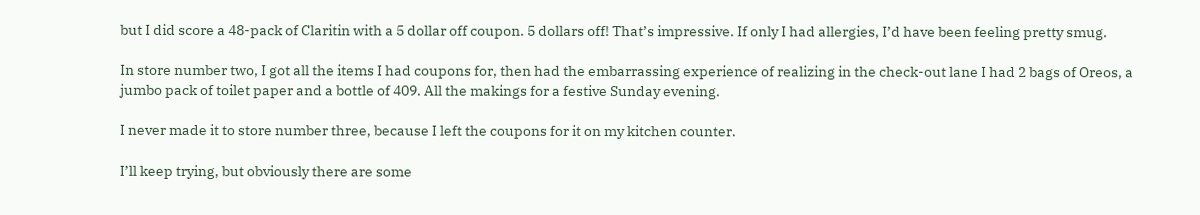but I did score a 48-pack of Claritin with a 5 dollar off coupon. 5 dollars off! That’s impressive. If only I had allergies, I’d have been feeling pretty smug.

In store number two, I got all the items I had coupons for, then had the embarrassing experience of realizing in the check-out lane I had 2 bags of Oreos, a jumbo pack of toilet paper and a bottle of 409. All the makings for a festive Sunday evening.

I never made it to store number three, because I left the coupons for it on my kitchen counter.

I’ll keep trying, but obviously there are some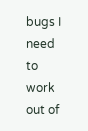bugs I need to work out of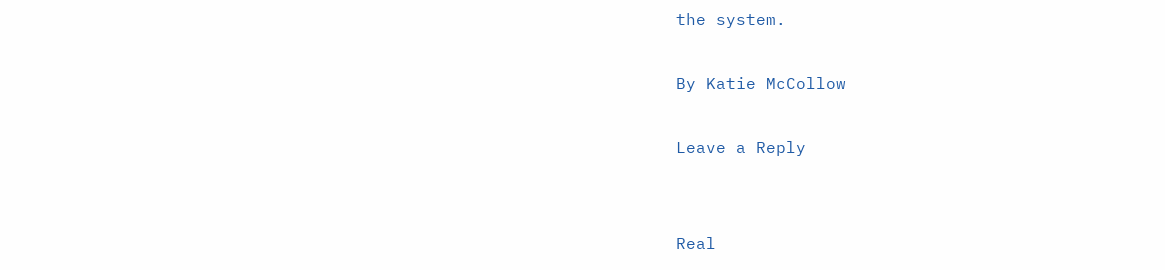the system.

By Katie McCollow

Leave a Reply


Real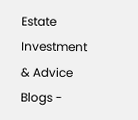Estate Investment & Advice Blogs -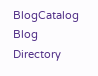BlogCatalog Blog Directory